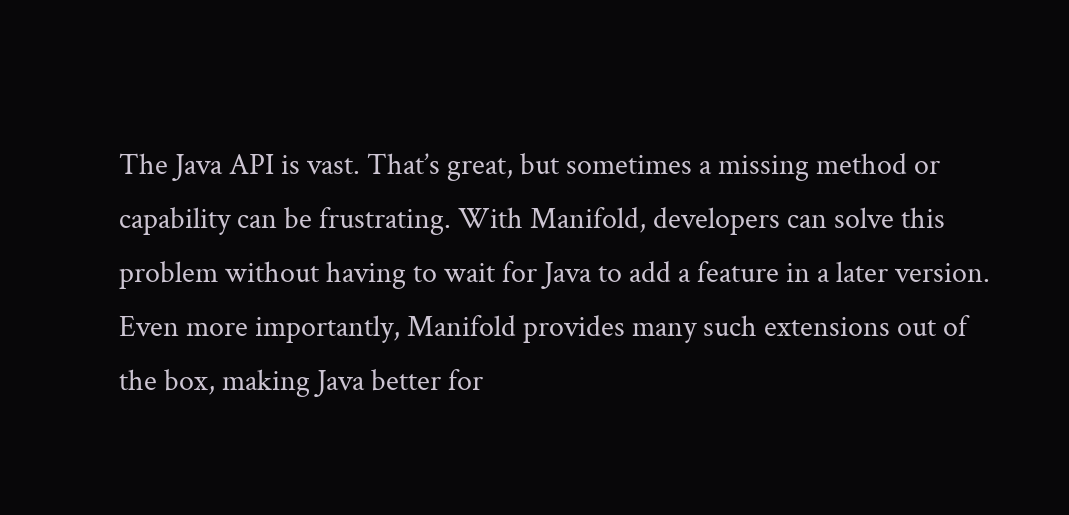The Java API is vast. That’s great, but sometimes a missing method or capability can be frustrating. With Manifold, developers can solve this problem without having to wait for Java to add a feature in a later version. Even more importantly, Manifold provides many such extensions out of the box, making Java better for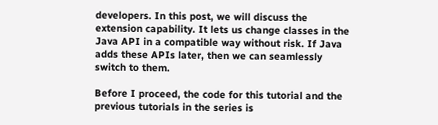developers. In this post, we will discuss the extension capability. It lets us change classes in the Java API in a compatible way without risk. If Java adds these APIs later, then we can seamlessly switch to them.

Before I proceed, the code for this tutorial and the previous tutorials in the series is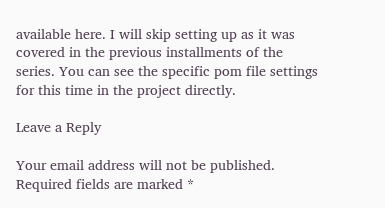available here. I will skip setting up as it was covered in the previous installments of the series. You can see the specific pom file settings for this time in the project directly.

Leave a Reply

Your email address will not be published. Required fields are marked *